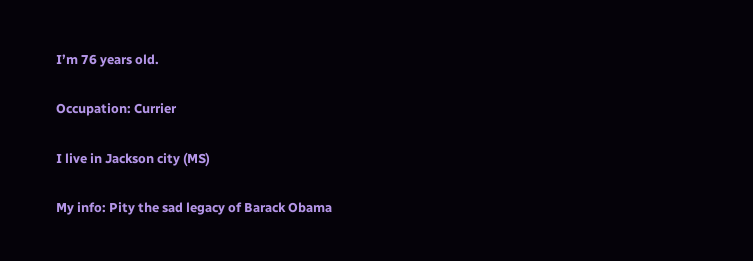I’m 76 years old.

Occupation: Currier

I live in Jackson city (MS)

My info: Pity the sad legacy of Barack Obama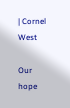| Cornel West

Our hope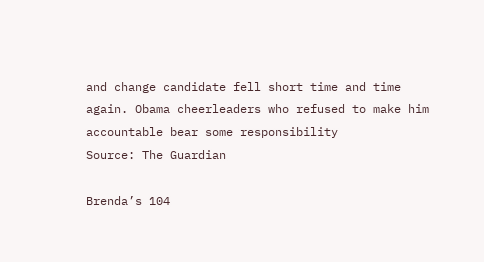and change candidate fell short time and time again. Obama cheerleaders who refused to make him accountable bear some responsibility
Source: The Guardian

Brenda’s 104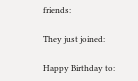friends:

They just joined:

Happy Birthday to: